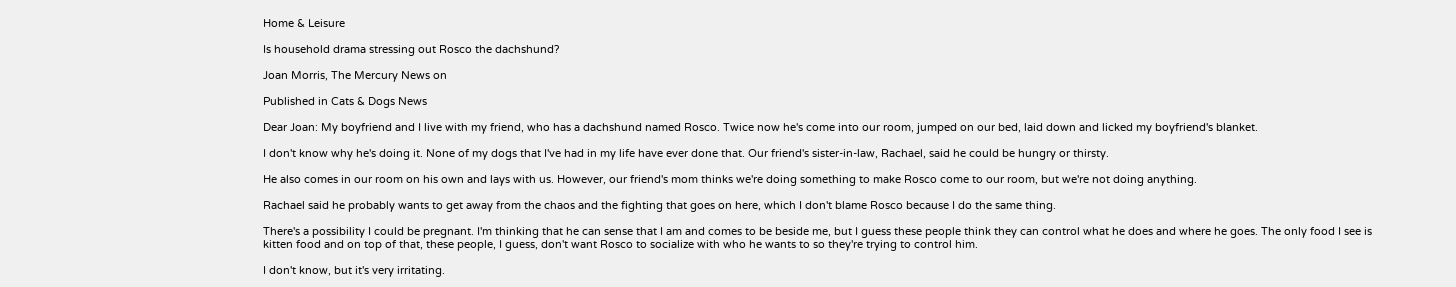Home & Leisure

Is household drama stressing out Rosco the dachshund?

Joan Morris, The Mercury News on

Published in Cats & Dogs News

Dear Joan: My boyfriend and I live with my friend, who has a dachshund named Rosco. Twice now he's come into our room, jumped on our bed, laid down and licked my boyfriend's blanket.

I don't know why he's doing it. None of my dogs that I've had in my life have ever done that. Our friend's sister-in-law, Rachael, said he could be hungry or thirsty.

He also comes in our room on his own and lays with us. However, our friend's mom thinks we're doing something to make Rosco come to our room, but we're not doing anything.

Rachael said he probably wants to get away from the chaos and the fighting that goes on here, which I don't blame Rosco because I do the same thing.

There's a possibility I could be pregnant. I'm thinking that he can sense that I am and comes to be beside me, but I guess these people think they can control what he does and where he goes. The only food I see is kitten food and on top of that, these people, I guess, don't want Rosco to socialize with who he wants to so they're trying to control him.

I don't know, but it's very irritating.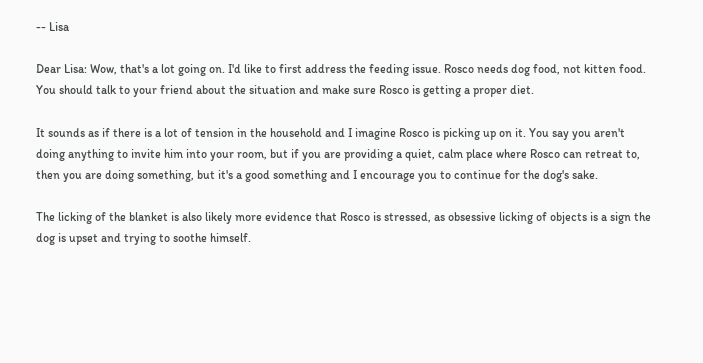-- Lisa

Dear Lisa: Wow, that's a lot going on. I'd like to first address the feeding issue. Rosco needs dog food, not kitten food. You should talk to your friend about the situation and make sure Rosco is getting a proper diet.

It sounds as if there is a lot of tension in the household and I imagine Rosco is picking up on it. You say you aren't doing anything to invite him into your room, but if you are providing a quiet, calm place where Rosco can retreat to, then you are doing something, but it's a good something and I encourage you to continue for the dog's sake.

The licking of the blanket is also likely more evidence that Rosco is stressed, as obsessive licking of objects is a sign the dog is upset and trying to soothe himself.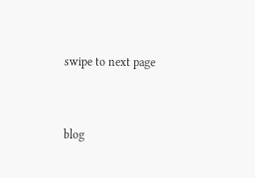swipe to next page


blog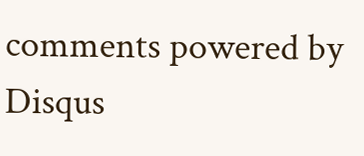comments powered by Disqus